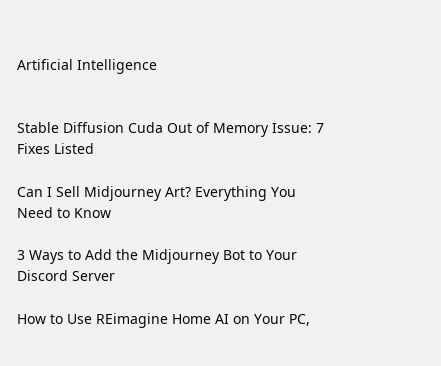Artificial Intelligence


Stable Diffusion Cuda Out of Memory Issue: 7 Fixes Listed

Can I Sell Midjourney Art? Everything You Need to Know

3 Ways to Add the Midjourney Bot to Your Discord Server

How to Use REimagine Home AI on Your PC,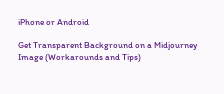iPhone or Android

Get Transparent Background on a Midjourney Image (Workarounds and Tips)